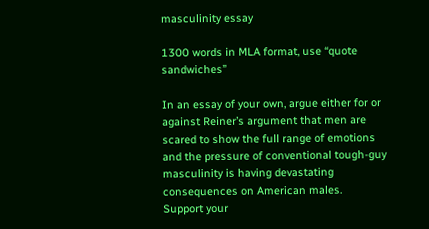masculinity essay

1300 words in MLA format, use “quote sandwiches”

In an essay of your own, argue either for or against Reiner’s argument that men are scared to show the full range of emotions and the pressure of conventional tough-guy masculinity is having devastating consequences on American males.
Support your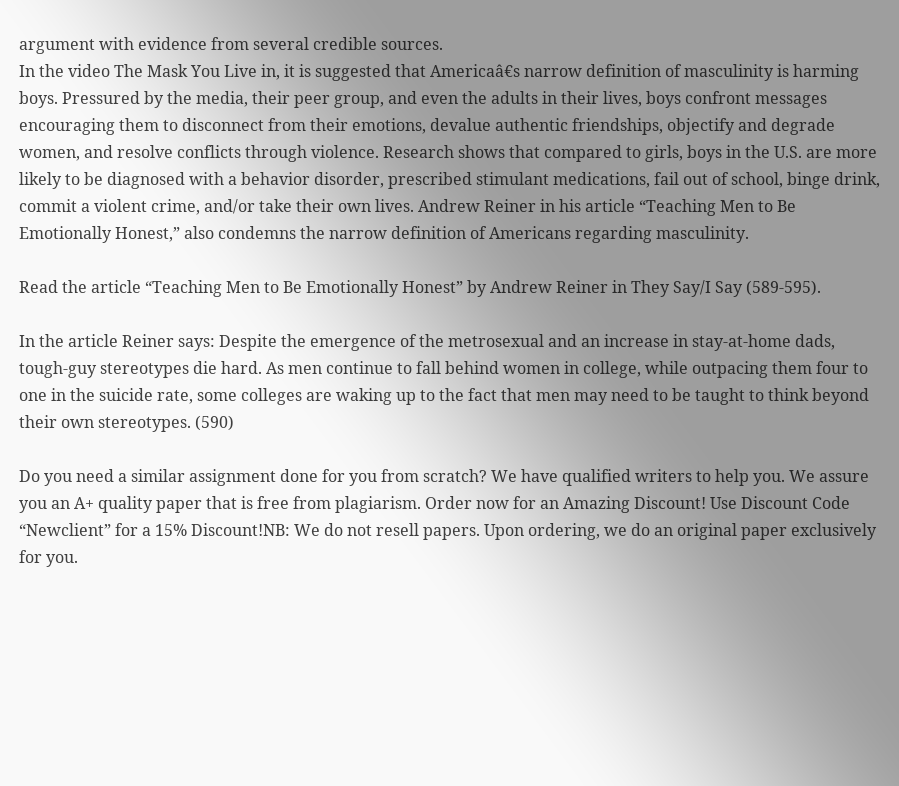argument with evidence from several credible sources.
In the video The Mask You Live in, it is suggested that Americaâ€s narrow definition of masculinity is harming boys. Pressured by the media, their peer group, and even the adults in their lives, boys confront messages encouraging them to disconnect from their emotions, devalue authentic friendships, objectify and degrade women, and resolve conflicts through violence. Research shows that compared to girls, boys in the U.S. are more likely to be diagnosed with a behavior disorder, prescribed stimulant medications, fail out of school, binge drink, commit a violent crime, and/or take their own lives. Andrew Reiner in his article “Teaching Men to Be Emotionally Honest,” also condemns the narrow definition of Americans regarding masculinity.

Read the article “Teaching Men to Be Emotionally Honest” by Andrew Reiner in They Say/I Say (589-595).

In the article Reiner says: Despite the emergence of the metrosexual and an increase in stay-at-home dads, tough-guy stereotypes die hard. As men continue to fall behind women in college, while outpacing them four to one in the suicide rate, some colleges are waking up to the fact that men may need to be taught to think beyond their own stereotypes. (590)

Do you need a similar assignment done for you from scratch? We have qualified writers to help you. We assure you an A+ quality paper that is free from plagiarism. Order now for an Amazing Discount! Use Discount Code “Newclient” for a 15% Discount!NB: We do not resell papers. Upon ordering, we do an original paper exclusively for you.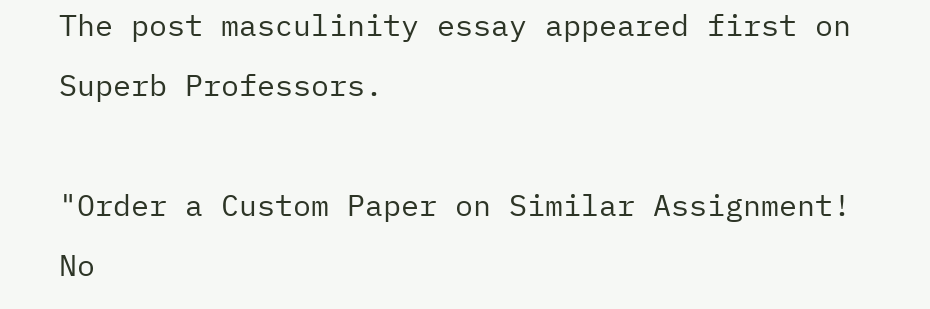The post masculinity essay appeared first on Superb Professors.

"Order a Custom Paper on Similar Assignment! No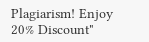Plagiarism! Enjoy 20% Discount"